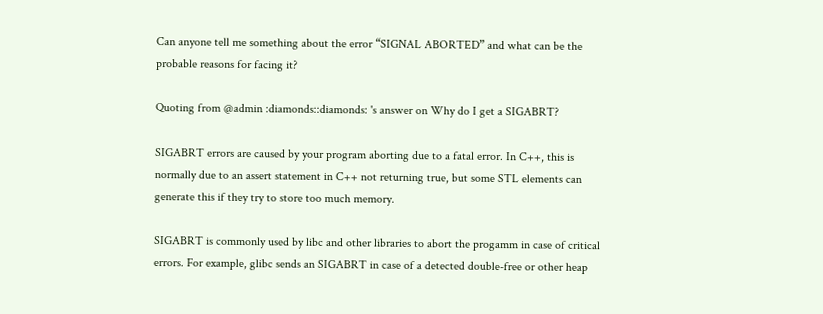Can anyone tell me something about the error “SIGNAL ABORTED” and what can be the probable reasons for facing it?

Quoting from @admin :diamonds::diamonds: 's answer on Why do I get a SIGABRT?

SIGABRT errors are caused by your program aborting due to a fatal error. In C++, this is normally due to an assert statement in C++ not returning true, but some STL elements can generate this if they try to store too much memory.

SIGABRT is commonly used by libc and other libraries to abort the progamm in case of critical errors. For example, glibc sends an SIGABRT in case of a detected double-free or other heap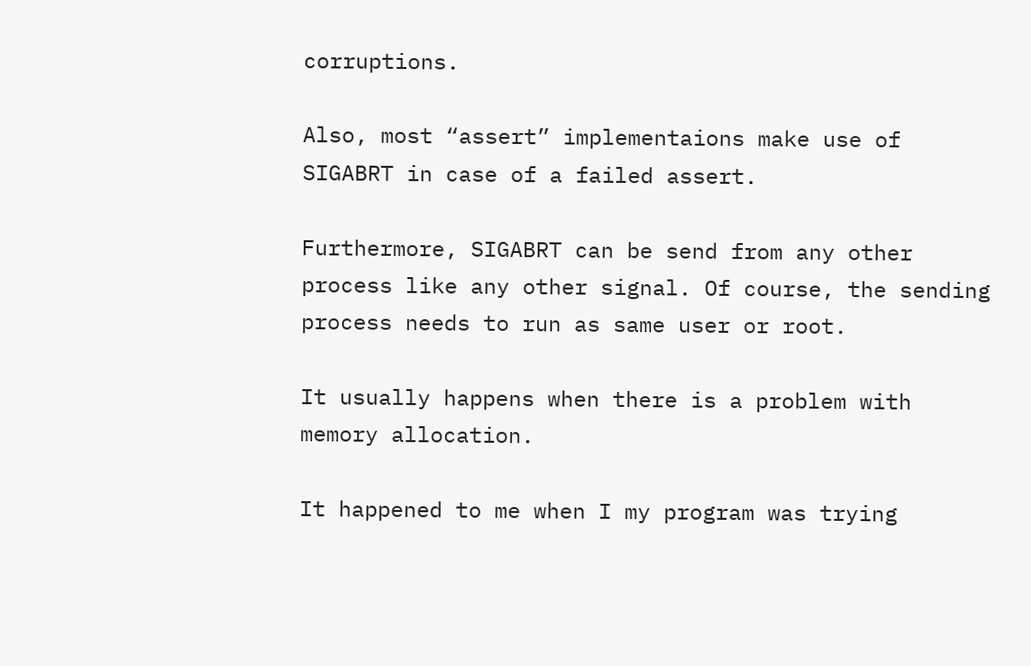corruptions.

Also, most “assert” implementaions make use of SIGABRT in case of a failed assert.

Furthermore, SIGABRT can be send from any other process like any other signal. Of course, the sending process needs to run as same user or root.

It usually happens when there is a problem with memory allocation.

It happened to me when I my program was trying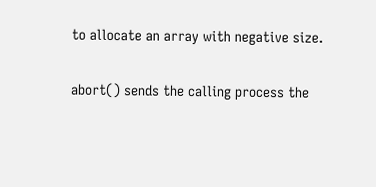to allocate an array with negative size.

abort() sends the calling process the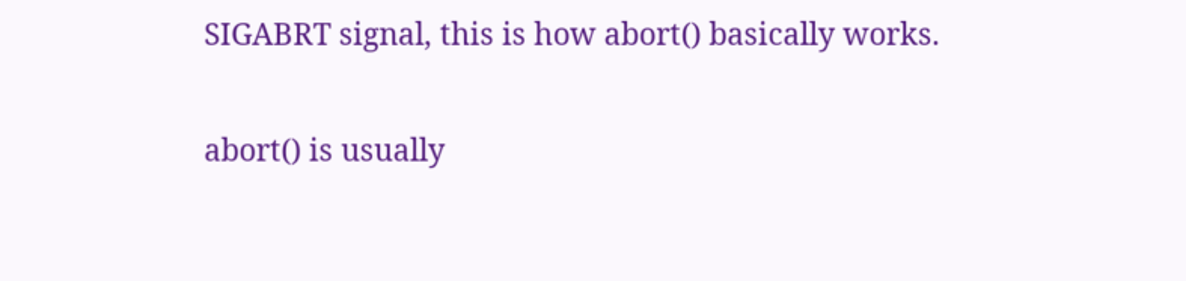SIGABRT signal, this is how abort() basically works.

abort() is usually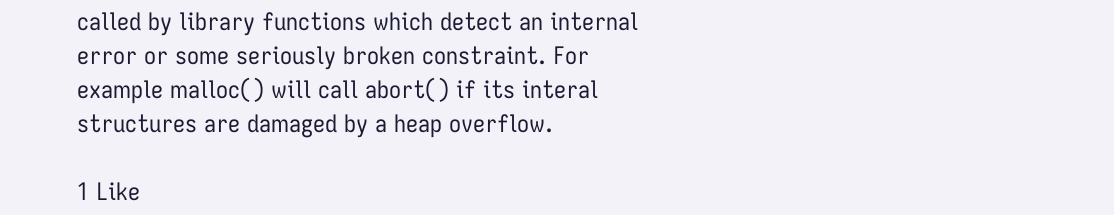called by library functions which detect an internal error or some seriously broken constraint. For example malloc() will call abort() if its interal structures are damaged by a heap overflow.

1 Like